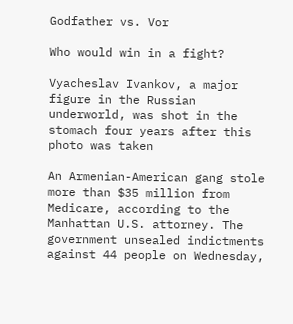Godfather vs. Vor

Who would win in a fight?

Vyacheslav Ivankov, a major figure in the Russian underworld, was shot in the stomach four years after this photo was taken

An Armenian-American gang stole more than $35 million from Medicare, according to the Manhattan U.S. attorney. The government unsealed indictments against 44 people on Wednesday,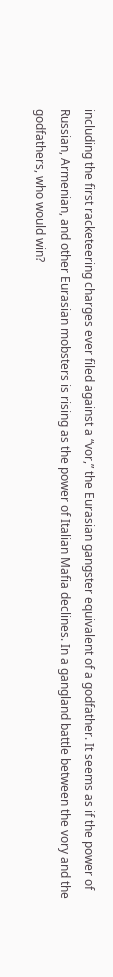including the first racketeering charges ever filed against a “vor,” the Eurasian gangster equivalent of a godfather. It seems as if the power of Russian, Armenian, and other Eurasian mobsters is rising as the power of Italian Mafia declines. In a gangland battle between the vory and the godfathers, who would win?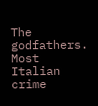The godfathers. Most Italian crime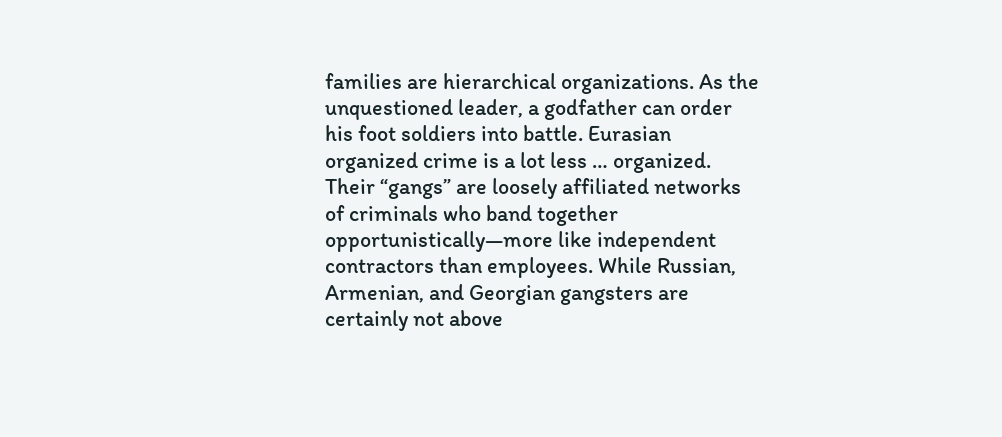families are hierarchical organizations. As the unquestioned leader, a godfather can order his foot soldiers into battle. Eurasian organized crime is a lot less … organized. Their “gangs” are loosely affiliated networks of criminals who band together opportunistically—more like independent contractors than employees. While Russian, Armenian, and Georgian gangsters are certainly not above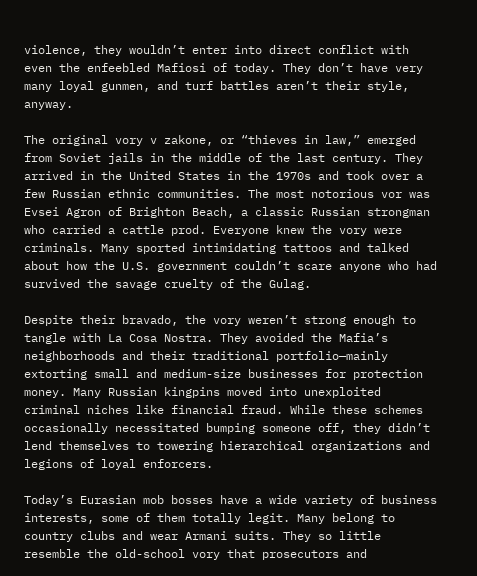violence, they wouldn’t enter into direct conflict with even the enfeebled Mafiosi of today. They don’t have very many loyal gunmen, and turf battles aren’t their style, anyway.

The original vory v zakone, or “thieves in law,” emerged from Soviet jails in the middle of the last century. They arrived in the United States in the 1970s and took over a few Russian ethnic communities. The most notorious vor was Evsei Agron of Brighton Beach, a classic Russian strongman who carried a cattle prod. Everyone knew the vory were criminals. Many sported intimidating tattoos and talked about how the U.S. government couldn’t scare anyone who had survived the savage cruelty of the Gulag.

Despite their bravado, the vory weren’t strong enough to tangle with La Cosa Nostra. They avoided the Mafia’s neighborhoods and their traditional portfolio—mainly extorting small and medium-size businesses for protection money. Many Russian kingpins moved into unexploited criminal niches like financial fraud. While these schemes occasionally necessitated bumping someone off, they didn’t lend themselves to towering hierarchical organizations and legions of loyal enforcers.

Today’s Eurasian mob bosses have a wide variety of business interests, some of them totally legit. Many belong to country clubs and wear Armani suits. They so little resemble the old-school vory that prosecutors and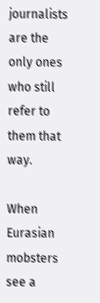journalists are the only ones who still refer to them that way.

When Eurasian mobsters see a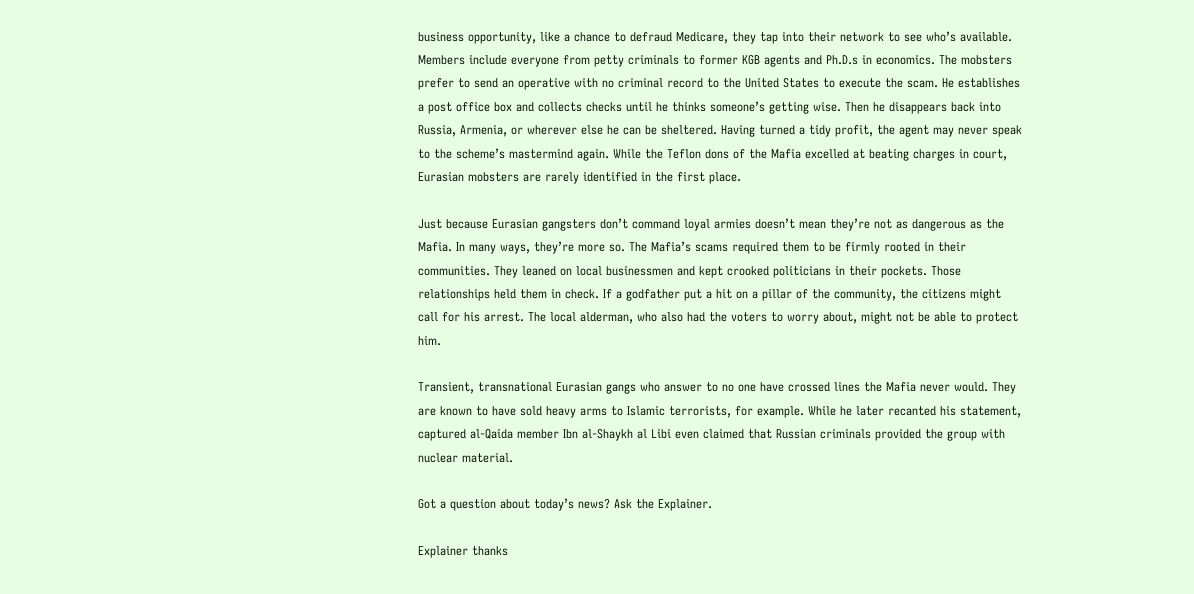business opportunity, like a chance to defraud Medicare, they tap into their network to see who’s available. Members include everyone from petty criminals to former KGB agents and Ph.D.s in economics. The mobsters prefer to send an operative with no criminal record to the United States to execute the scam. He establishes a post office box and collects checks until he thinks someone’s getting wise. Then he disappears back into Russia, Armenia, or wherever else he can be sheltered. Having turned a tidy profit, the agent may never speak to the scheme’s mastermind again. While the Teflon dons of the Mafia excelled at beating charges in court, Eurasian mobsters are rarely identified in the first place.

Just because Eurasian gangsters don’t command loyal armies doesn’t mean they’re not as dangerous as the Mafia. In many ways, they’re more so. The Mafia’s scams required them to be firmly rooted in their communities. They leaned on local businessmen and kept crooked politicians in their pockets. Those relationships held them in check. If a godfather put a hit on a pillar of the community, the citizens might call for his arrest. The local alderman, who also had the voters to worry about, might not be able to protect him.

Transient, transnational Eurasian gangs who answer to no one have crossed lines the Mafia never would. They are known to have sold heavy arms to Islamic terrorists, for example. While he later recanted his statement, captured al-Qaida member Ibn al-Shaykh al Libi even claimed that Russian criminals provided the group with nuclear material.

Got a question about today’s news? Ask the Explainer.

Explainer thanks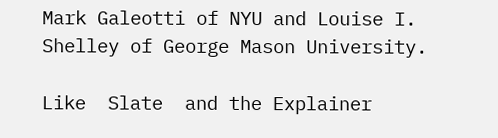Mark Galeotti of NYU and Louise I. Shelley of George Mason University.

Like  Slate  and the Explainer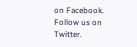on Facebook. Follow us on Twitter.